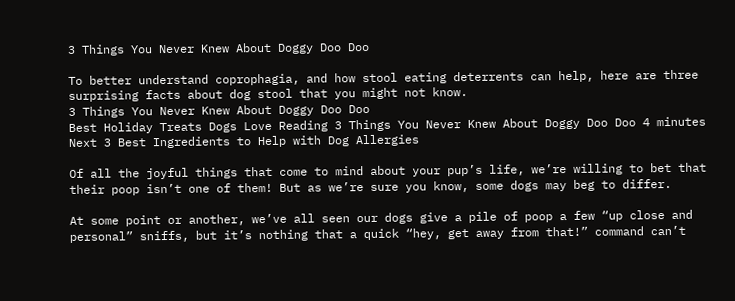3 Things You Never Knew About Doggy Doo Doo

To better understand coprophagia, and how stool eating deterrents can help, here are three surprising facts about dog stool that you might not know.
3 Things You Never Knew About Doggy Doo Doo
Best Holiday Treats Dogs Love Reading 3 Things You Never Knew About Doggy Doo Doo 4 minutes Next 3 Best Ingredients to Help with Dog Allergies

Of all the joyful things that come to mind about your pup’s life, we’re willing to bet that their poop isn’t one of them! But as we’re sure you know, some dogs may beg to differ.

At some point or another, we’ve all seen our dogs give a pile of poop a few “up close and personal” sniffs, but it’s nothing that a quick “hey, get away from that!” command can’t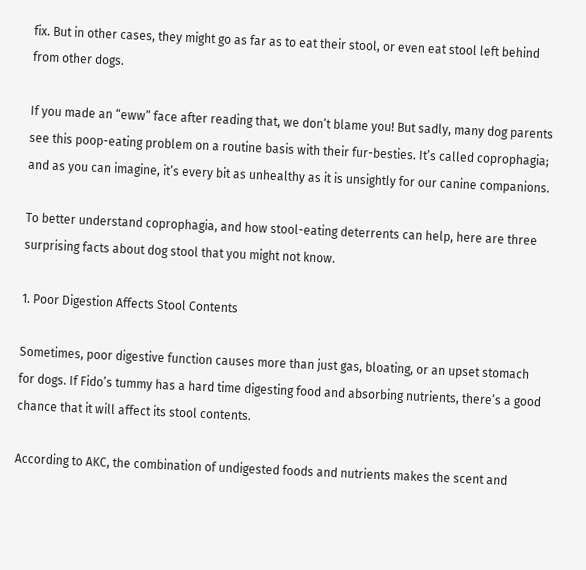fix. But in other cases, they might go as far as to eat their stool, or even eat stool left behind from other dogs.

If you made an “eww” face after reading that, we don’t blame you! But sadly, many dog parents see this poop-eating problem on a routine basis with their fur-besties. It’s called coprophagia; and as you can imagine, it’s every bit as unhealthy as it is unsightly for our canine companions.

To better understand coprophagia, and how stool-eating deterrents can help, here are three surprising facts about dog stool that you might not know.

1. Poor Digestion Affects Stool Contents

Sometimes, poor digestive function causes more than just gas, bloating, or an upset stomach for dogs. If Fido’s tummy has a hard time digesting food and absorbing nutrients, there’s a good chance that it will affect its stool contents.

According to AKC, the combination of undigested foods and nutrients makes the scent and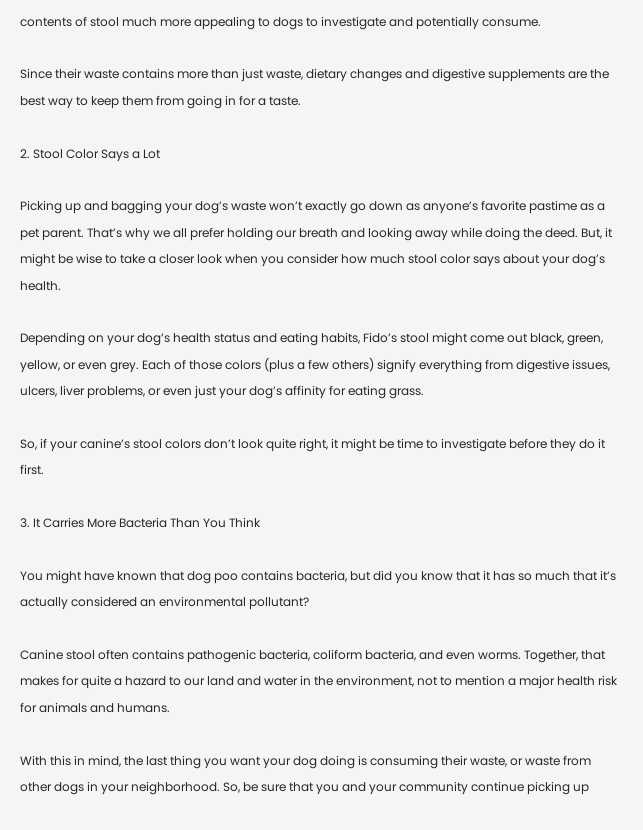contents of stool much more appealing to dogs to investigate and potentially consume.

Since their waste contains more than just waste, dietary changes and digestive supplements are the best way to keep them from going in for a taste.

2. Stool Color Says a Lot

Picking up and bagging your dog’s waste won’t exactly go down as anyone’s favorite pastime as a pet parent. That’s why we all prefer holding our breath and looking away while doing the deed. But, it might be wise to take a closer look when you consider how much stool color says about your dog’s health.

Depending on your dog’s health status and eating habits, Fido’s stool might come out black, green, yellow, or even grey. Each of those colors (plus a few others) signify everything from digestive issues, ulcers, liver problems, or even just your dog’s affinity for eating grass.

So, if your canine’s stool colors don’t look quite right, it might be time to investigate before they do it first.

3. It Carries More Bacteria Than You Think

You might have known that dog poo contains bacteria, but did you know that it has so much that it’s actually considered an environmental pollutant?

Canine stool often contains pathogenic bacteria, coliform bacteria, and even worms. Together, that makes for quite a hazard to our land and water in the environment, not to mention a major health risk for animals and humans.

With this in mind, the last thing you want your dog doing is consuming their waste, or waste from other dogs in your neighborhood. So, be sure that you and your community continue picking up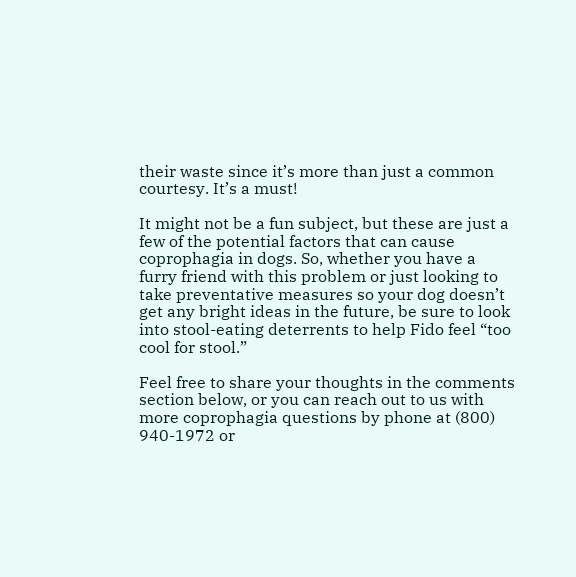their waste since it’s more than just a common courtesy. It’s a must!

It might not be a fun subject, but these are just a few of the potential factors that can cause coprophagia in dogs. So, whether you have a furry friend with this problem or just looking to take preventative measures so your dog doesn’t get any bright ideas in the future, be sure to look into stool-eating deterrents to help Fido feel “too cool for stool.”

Feel free to share your thoughts in the comments section below, or you can reach out to us with more coprophagia questions by phone at (800) 940-1972 or